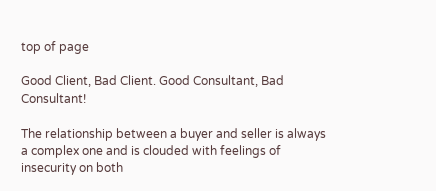top of page

Good Client, Bad Client. Good Consultant, Bad Consultant!

The relationship between a buyer and seller is always a complex one and is clouded with feelings of insecurity on both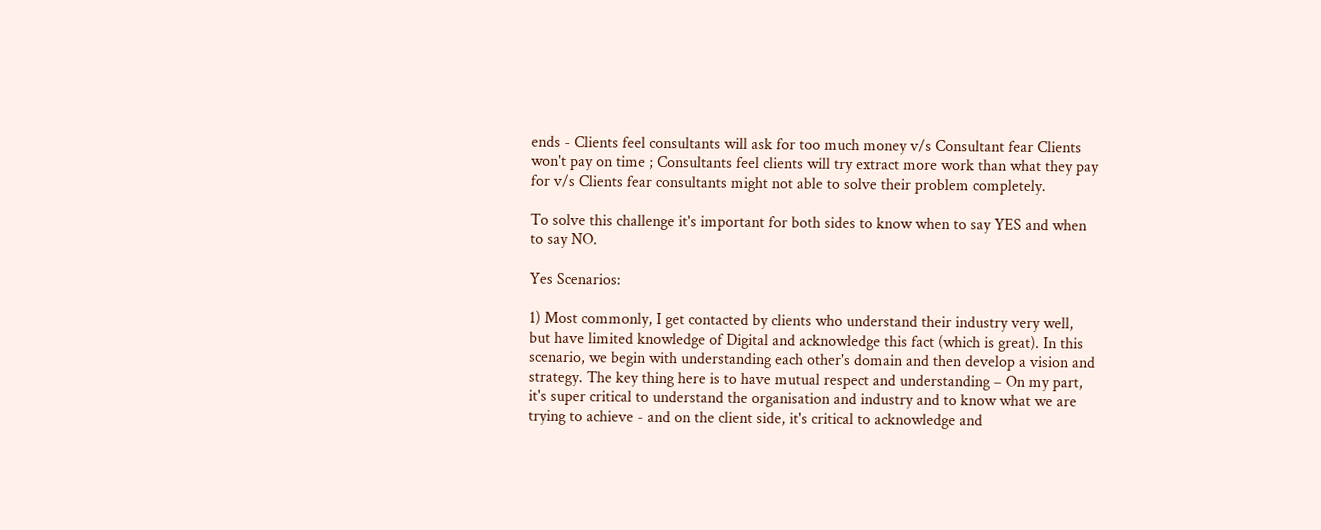ends - Clients feel consultants will ask for too much money v/s Consultant fear Clients won't pay on time ; Consultants feel clients will try extract more work than what they pay for v/s Clients fear consultants might not able to solve their problem completely.

To solve this challenge it's important for both sides to know when to say YES and when to say NO.

Yes Scenarios:

1) Most commonly, I get contacted by clients who understand their industry very well, but have limited knowledge of Digital and acknowledge this fact (which is great). In this scenario, we begin with understanding each other's domain and then develop a vision and strategy. The key thing here is to have mutual respect and understanding – On my part, it's super critical to understand the organisation and industry and to know what we are trying to achieve - and on the client side, it's critical to acknowledge and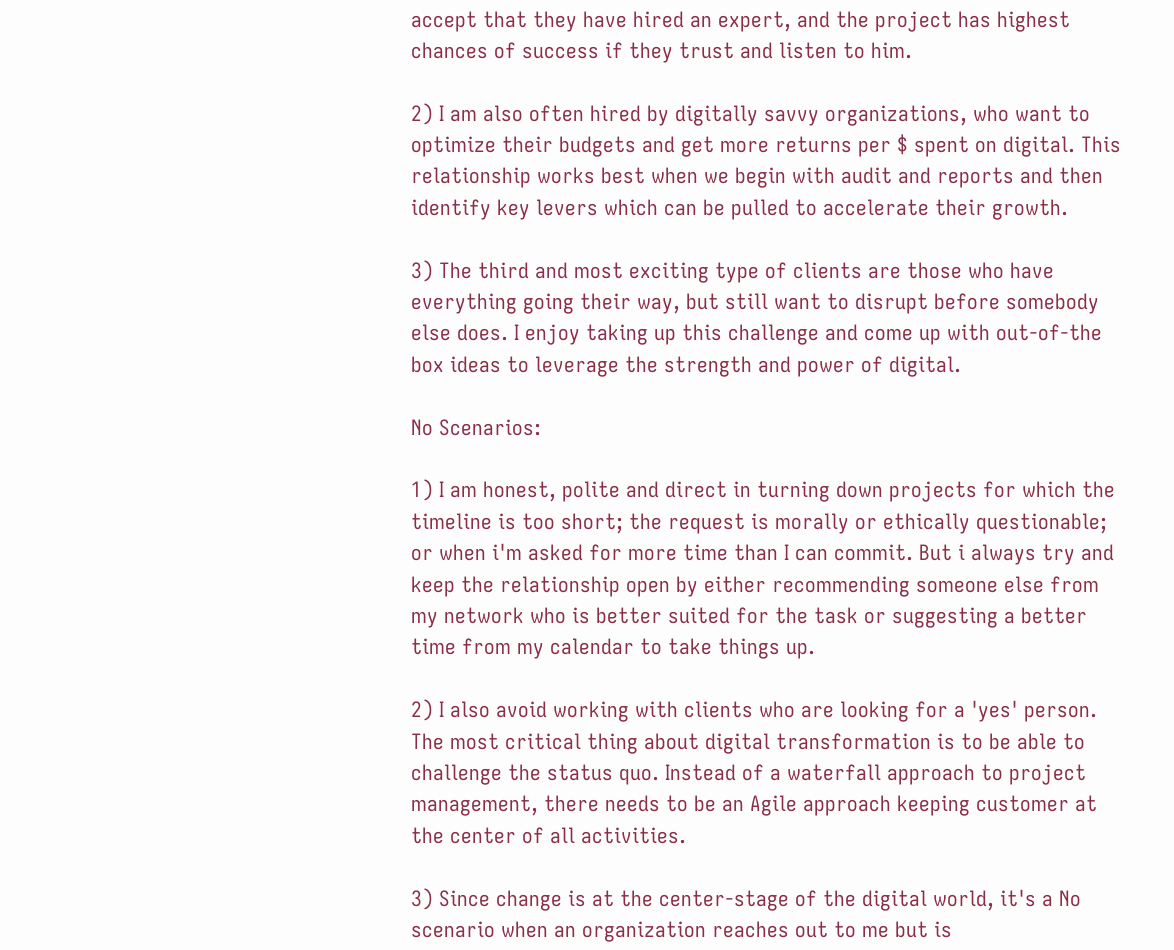accept that they have hired an expert, and the project has highest chances of success if they trust and listen to him.

2) I am also often hired by digitally savvy organizations, who want to optimize their budgets and get more returns per $ spent on digital. This relationship works best when we begin with audit and reports and then identify key levers which can be pulled to accelerate their growth.

3) The third and most exciting type of clients are those who have everything going their way, but still want to disrupt before somebody else does. I enjoy taking up this challenge and come up with out-of-the box ideas to leverage the strength and power of digital.

No Scenarios:

1) I am honest, polite and direct in turning down projects for which the timeline is too short; the request is morally or ethically questionable; or when i'm asked for more time than I can commit. But i always try and keep the relationship open by either recommending someone else from my network who is better suited for the task or suggesting a better time from my calendar to take things up.

2) I also avoid working with clients who are looking for a 'yes' person. The most critical thing about digital transformation is to be able to challenge the status quo. Instead of a waterfall approach to project management, there needs to be an Agile approach keeping customer at the center of all activities.

3) Since change is at the center-stage of the digital world, it's a No scenario when an organization reaches out to me but is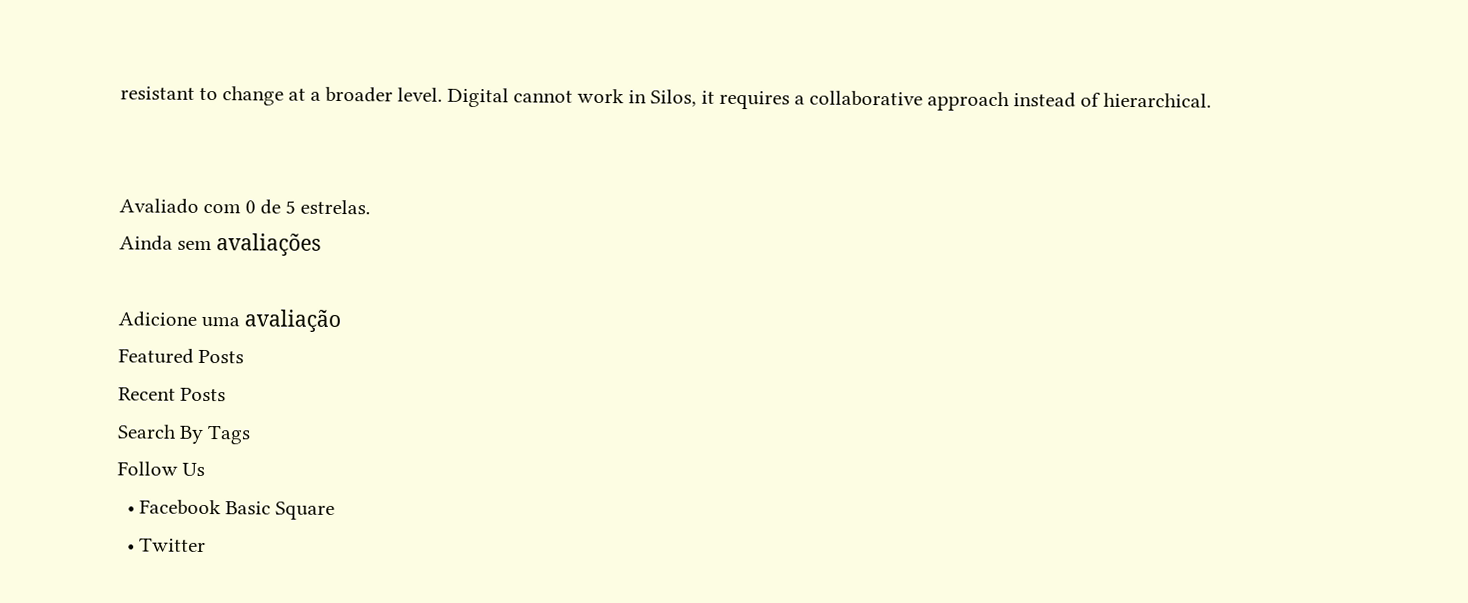resistant to change at a broader level. Digital cannot work in Silos, it requires a collaborative approach instead of hierarchical.


Avaliado com 0 de 5 estrelas.
Ainda sem avaliações

Adicione uma avaliação
Featured Posts
Recent Posts
Search By Tags
Follow Us
  • Facebook Basic Square
  • Twitter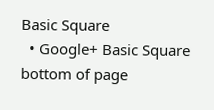Basic Square
  • Google+ Basic Square
bottom of page